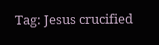Tag: Jesus crucified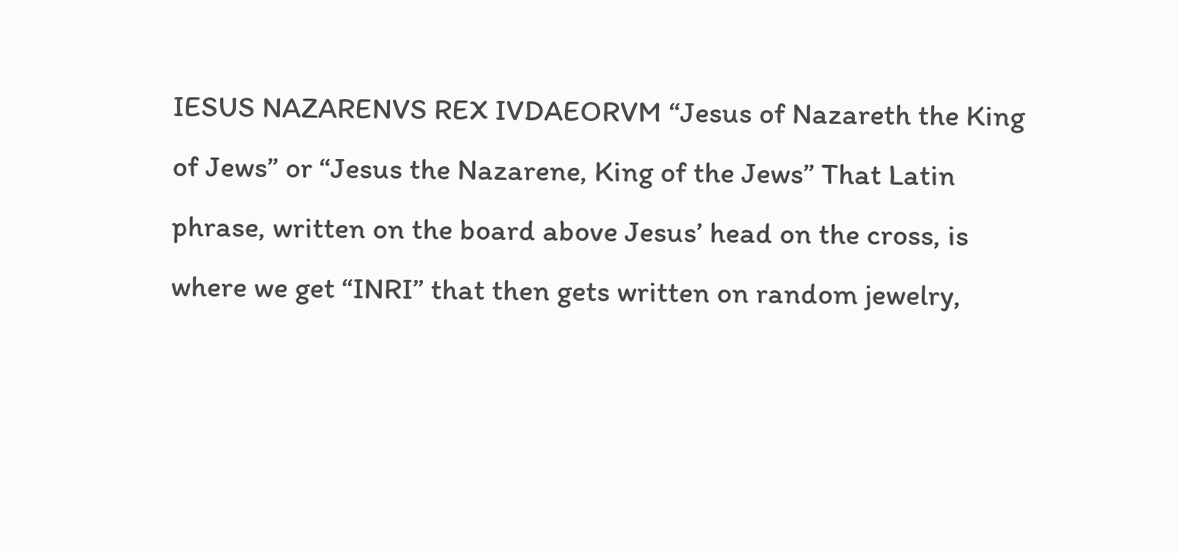IESUS NAZARENVS REX IVDAEORVM “Jesus of Nazareth the King of Jews” or “Jesus the Nazarene, King of the Jews” That Latin phrase, written on the board above Jesus’ head on the cross, is where we get “INRI” that then gets written on random jewelry,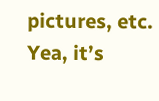pictures, etc. Yea, it’s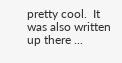pretty cool.  It was also written up there ...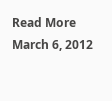Read More
March 6, 2012